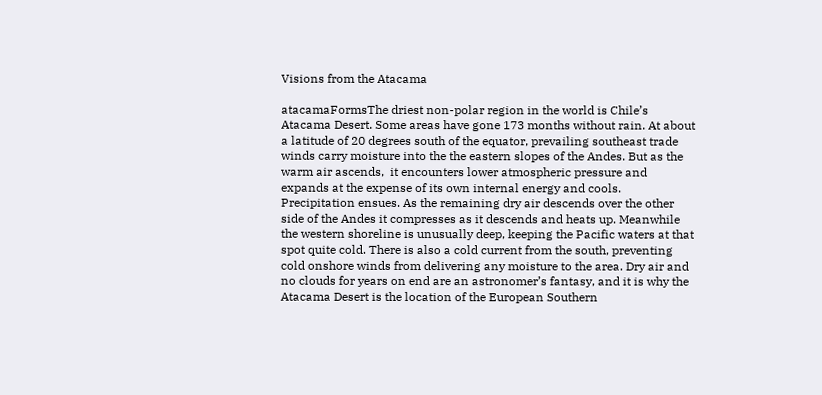Visions from the Atacama

atacamaFormsThe driest non-polar region in the world is Chile’s Atacama Desert. Some areas have gone 173 months without rain. At about a latitude of 20 degrees south of the equator, prevailing southeast trade winds carry moisture into the the eastern slopes of the Andes. But as the warm air ascends,  it encounters lower atmospheric pressure and expands at the expense of its own internal energy and cools. Precipitation ensues. As the remaining dry air descends over the other side of the Andes it compresses as it descends and heats up. Meanwhile the western shoreline is unusually deep, keeping the Pacific waters at that spot quite cold. There is also a cold current from the south, preventing cold onshore winds from delivering any moisture to the area. Dry air and no clouds for years on end are an astronomer’s fantasy, and it is why the Atacama Desert is the location of the European Southern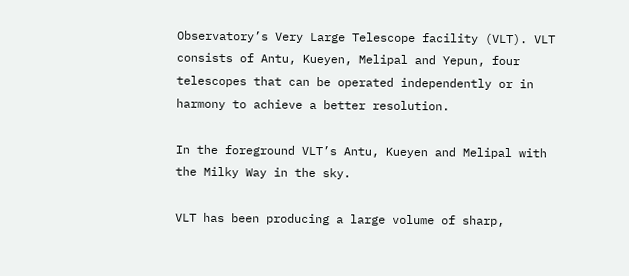Observatory’s Very Large Telescope facility (VLT). VLT consists of Antu, Kueyen, Melipal and Yepun, four telescopes that can be operated independently or in harmony to achieve a better resolution.

In the foreground VLT’s Antu, Kueyen and Melipal with the Milky Way in the sky.

VLT has been producing a large volume of sharp,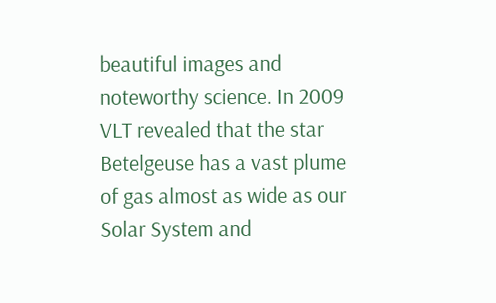beautiful images and noteworthy science. In 2009 VLT revealed that the star Betelgeuse has a vast plume of gas almost as wide as our Solar System and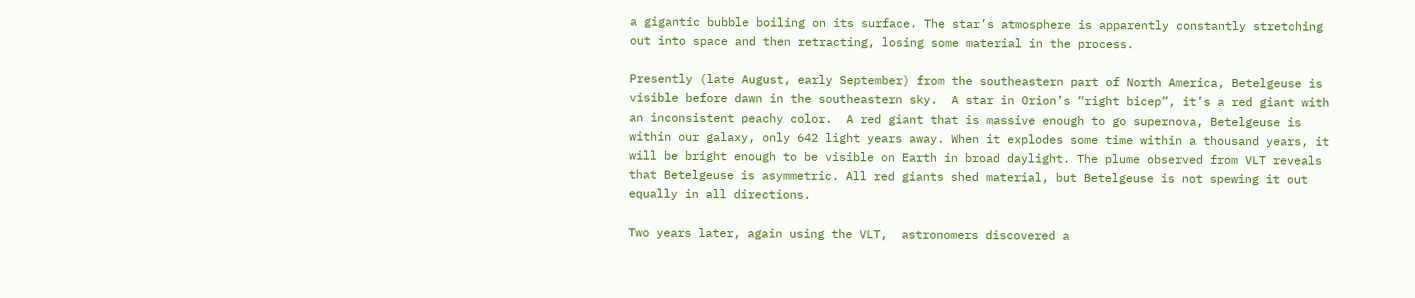a gigantic bubble boiling on its surface. The star’s atmosphere is apparently constantly stretching out into space and then retracting, losing some material in the process.

Presently (late August, early September) from the southeastern part of North America, Betelgeuse is visible before dawn in the southeastern sky.  A star in Orion’s “right bicep”, it’s a red giant with an inconsistent peachy color.  A red giant that is massive enough to go supernova, Betelgeuse is within our galaxy, only 642 light years away. When it explodes some time within a thousand years, it will be bright enough to be visible on Earth in broad daylight. The plume observed from VLT reveals that Betelgeuse is asymmetric. All red giants shed material, but Betelgeuse is not spewing it out equally in all directions.

Two years later, again using the VLT,  astronomers discovered a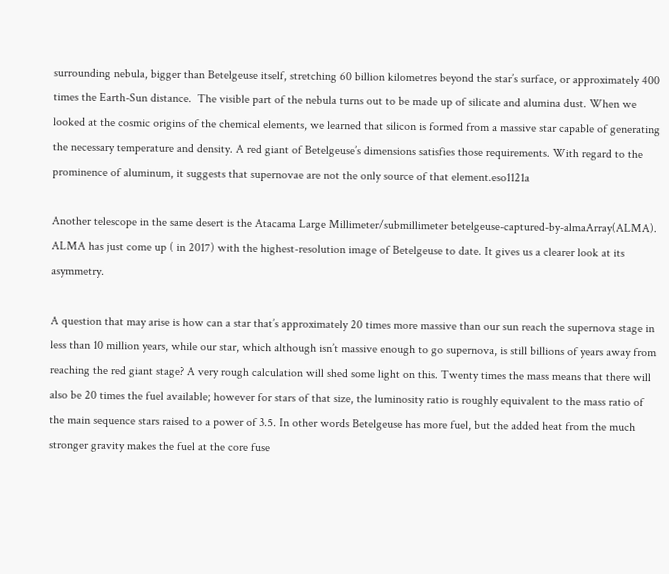surrounding nebula, bigger than Betelgeuse itself, stretching 60 billion kilometres beyond the star’s surface, or approximately 400 times the Earth-Sun distance.  The visible part of the nebula turns out to be made up of silicate and alumina dust. When we looked at the cosmic origins of the chemical elements, we learned that silicon is formed from a massive star capable of generating the necessary temperature and density. A red giant of Betelgeuse’s dimensions satisfies those requirements. With regard to the prominence of aluminum, it suggests that supernovae are not the only source of that element.eso1121a

Another telescope in the same desert is the Atacama Large Millimeter/submillimeter betelgeuse-captured-by-almaArray(ALMA). ALMA has just come up ( in 2017) with the highest-resolution image of Betelgeuse to date. It gives us a clearer look at its asymmetry.

A question that may arise is how can a star that’s approximately 20 times more massive than our sun reach the supernova stage in less than 10 million years, while our star, which although isn’t massive enough to go supernova, is still billions of years away from reaching the red giant stage? A very rough calculation will shed some light on this. Twenty times the mass means that there will also be 20 times the fuel available; however for stars of that size, the luminosity ratio is roughly equivalent to the mass ratio of the main sequence stars raised to a power of 3.5. In other words Betelgeuse has more fuel, but the added heat from the much stronger gravity makes the fuel at the core fuse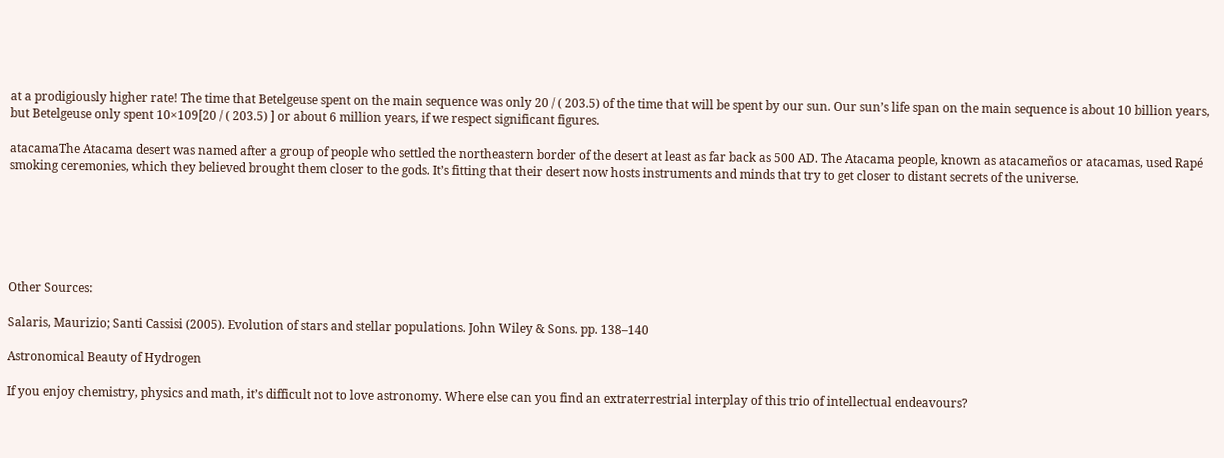at a prodigiously higher rate! The time that Betelgeuse spent on the main sequence was only 20 / ( 203.5) of the time that will be spent by our sun. Our sun’s life span on the main sequence is about 10 billion years, but Betelgeuse only spent 10×109[20 / ( 203.5) ] or about 6 million years, if we respect significant figures.

atacamaThe Atacama desert was named after a group of people who settled the northeastern border of the desert at least as far back as 500 AD. The Atacama people, known as atacameños or atacamas, used Rapé  smoking ceremonies, which they believed brought them closer to the gods. It’s fitting that their desert now hosts instruments and minds that try to get closer to distant secrets of the universe.






Other Sources:

Salaris, Maurizio; Santi Cassisi (2005). Evolution of stars and stellar populations. John Wiley & Sons. pp. 138–140

Astronomical Beauty of Hydrogen

If you enjoy chemistry, physics and math, it’s difficult not to love astronomy. Where else can you find an extraterrestrial interplay of this trio of intellectual endeavours?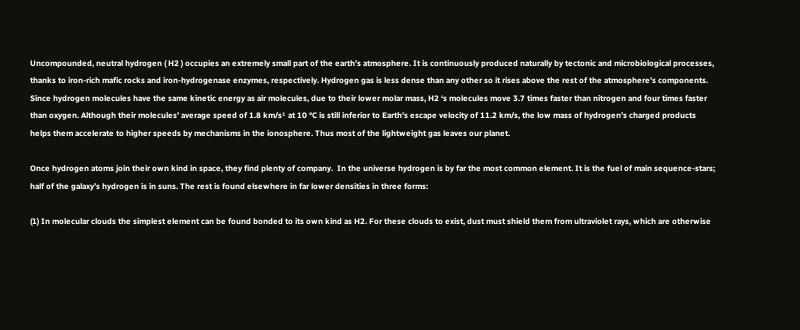Uncompounded, neutral hydrogen ( H2 ) occupies an extremely small part of the earth’s atmosphere. It is continuously produced naturally by tectonic and microbiological processes, thanks to iron-rich mafic rocks and iron-hydrogenase enzymes, respectively. Hydrogen gas is less dense than any other so it rises above the rest of the atmosphere’s components. Since hydrogen molecules have the same kinetic energy as air molecules, due to their lower molar mass, H2 ‘s molecules move 3.7 times faster than nitrogen and four times faster than oxygen. Although their molecules’ average speed of 1.8 km/s¹ at 10 °C is still inferior to Earth’s escape velocity of 11.2 km/s, the low mass of hydrogen’s charged products helps them accelerate to higher speeds by mechanisms in the ionosphere. Thus most of the lightweight gas leaves our planet.

Once hydrogen atoms join their own kind in space, they find plenty of company.  In the universe hydrogen is by far the most common element. It is the fuel of main sequence-stars; half of the galaxy’s hydrogen is in suns. The rest is found elsewhere in far lower densities in three forms:

(1) In molecular clouds the simplest element can be found bonded to its own kind as H2. For these clouds to exist, dust must shield them from ultraviolet rays, which are otherwise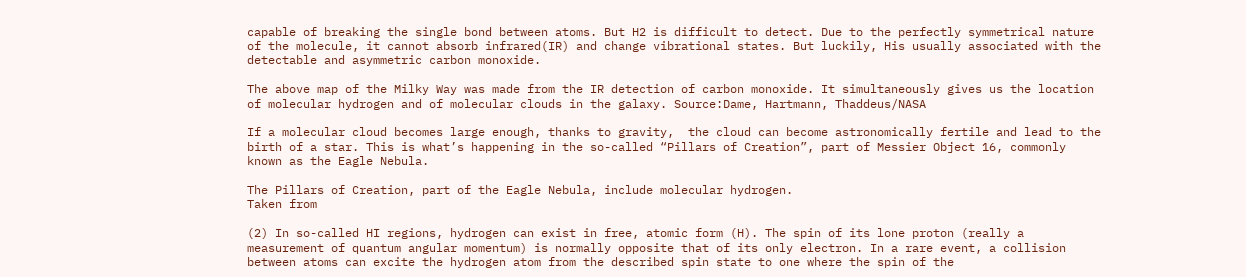capable of breaking the single bond between atoms. But H2 is difficult to detect. Due to the perfectly symmetrical nature of the molecule, it cannot absorb infrared(IR) and change vibrational states. But luckily, His usually associated with the detectable and asymmetric carbon monoxide.

The above map of the Milky Way was made from the IR detection of carbon monoxide. It simultaneously gives us the location of molecular hydrogen and of molecular clouds in the galaxy. Source:Dame, Hartmann, Thaddeus/NASA

If a molecular cloud becomes large enough, thanks to gravity,  the cloud can become astronomically fertile and lead to the birth of a star. This is what’s happening in the so-called “Pillars of Creation”, part of Messier Object 16, commonly known as the Eagle Nebula.

The Pillars of Creation, part of the Eagle Nebula, include molecular hydrogen.
Taken from

(2) In so-called HI regions, hydrogen can exist in free, atomic form (H). The spin of its lone proton (really a measurement of quantum angular momentum) is normally opposite that of its only electron. In a rare event, a collision between atoms can excite the hydrogen atom from the described spin state to one where the spin of the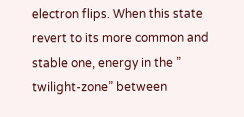electron flips. When this state revert to its more common and stable one, energy in the ” twilight-zone” between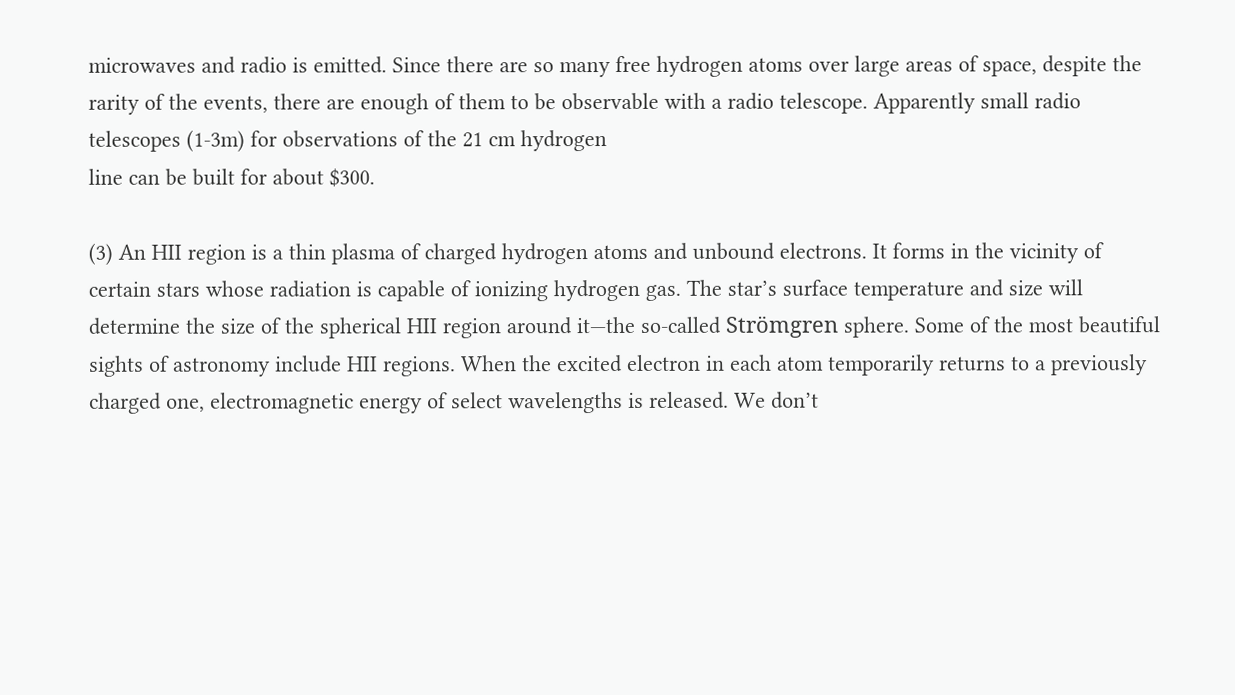microwaves and radio is emitted. Since there are so many free hydrogen atoms over large areas of space, despite the rarity of the events, there are enough of them to be observable with a radio telescope. Apparently small radio telescopes (1-3m) for observations of the 21 cm hydrogen
line can be built for about $300.

(3) An HII region is a thin plasma of charged hydrogen atoms and unbound electrons. It forms in the vicinity of certain stars whose radiation is capable of ionizing hydrogen gas. The star’s surface temperature and size will determine the size of the spherical HII region around it—the so-called Strömgren sphere. Some of the most beautiful sights of astronomy include HII regions. When the excited electron in each atom temporarily returns to a previously charged one, electromagnetic energy of select wavelengths is released. We don’t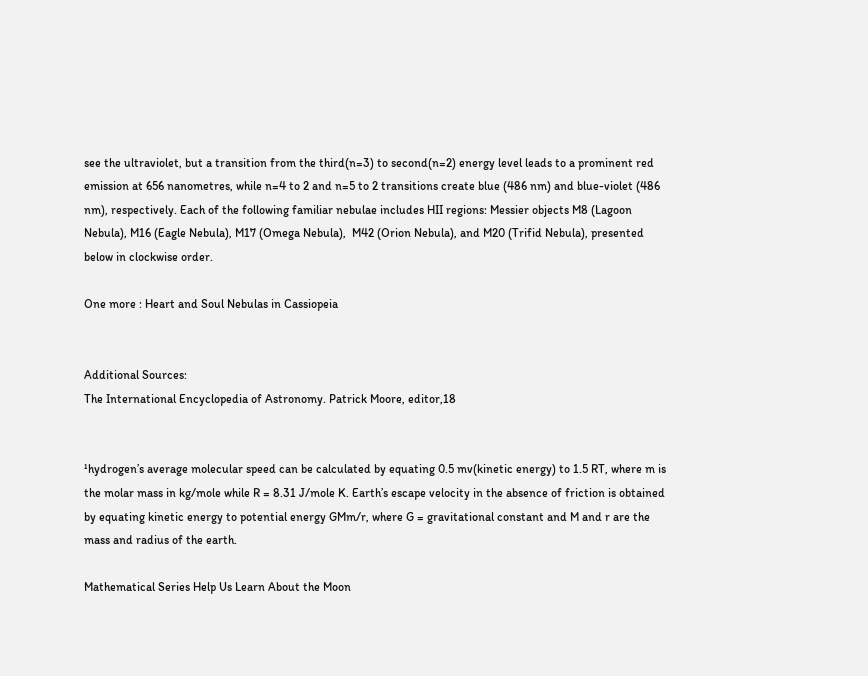see the ultraviolet, but a transition from the third(n=3) to second(n=2) energy level leads to a prominent red emission at 656 nanometres, while n=4 to 2 and n=5 to 2 transitions create blue (486 nm) and blue-violet (486 nm), respectively. Each of the following familiar nebulae includes HII regions: Messier objects M8 (Lagoon Nebula), M16 (Eagle Nebula), M17 (Omega Nebula),  M42 (Orion Nebula), and M20 (Trifid Nebula), presented below in clockwise order.

One more : Heart and Soul Nebulas in Cassiopeia


Additional Sources:
The International Encyclopedia of Astronomy. Patrick Moore, editor,18


¹hydrogen’s average molecular speed can be calculated by equating 0.5 mv(kinetic energy) to 1.5 RT, where m is the molar mass in kg/mole while R = 8.31 J/mole K. Earth’s escape velocity in the absence of friction is obtained by equating kinetic energy to potential energy GMm/r, where G = gravitational constant and M and r are the mass and radius of the earth.

Mathematical Series Help Us Learn About the Moon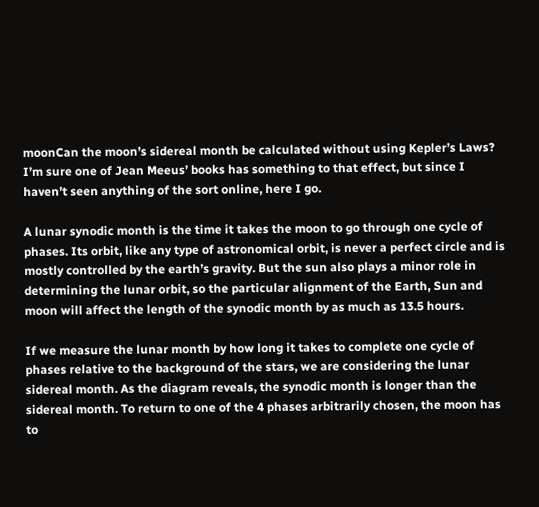moonCan the moon’s sidereal month be calculated without using Kepler’s Laws? I’m sure one of Jean Meeus’ books has something to that effect, but since I haven’t seen anything of the sort online, here I go.

A lunar synodic month is the time it takes the moon to go through one cycle of phases. Its orbit, like any type of astronomical orbit, is never a perfect circle and is mostly controlled by the earth’s gravity. But the sun also plays a minor role in determining the lunar orbit, so the particular alignment of the Earth, Sun and moon will affect the length of the synodic month by as much as 13.5 hours.

If we measure the lunar month by how long it takes to complete one cycle of phases relative to the background of the stars, we are considering the lunar sidereal month. As the diagram reveals, the synodic month is longer than the sidereal month. To return to one of the 4 phases arbitrarily chosen, the moon has to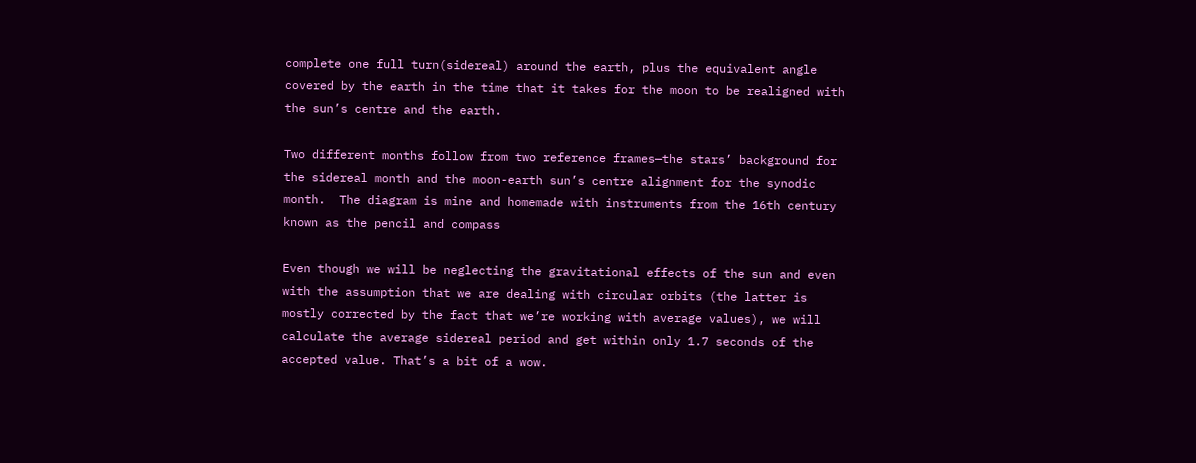complete one full turn(sidereal) around the earth, plus the equivalent angle covered by the earth in the time that it takes for the moon to be realigned with the sun’s centre and the earth.

Two different months follow from two reference frames—the stars’ background for the sidereal month and the moon-earth sun’s centre alignment for the synodic month.  The diagram is mine and homemade with instruments from the 16th century known as the pencil and compass

Even though we will be neglecting the gravitational effects of the sun and even with the assumption that we are dealing with circular orbits (the latter is mostly corrected by the fact that we’re working with average values), we will calculate the average sidereal period and get within only 1.7 seconds of the accepted value. That’s a bit of a wow.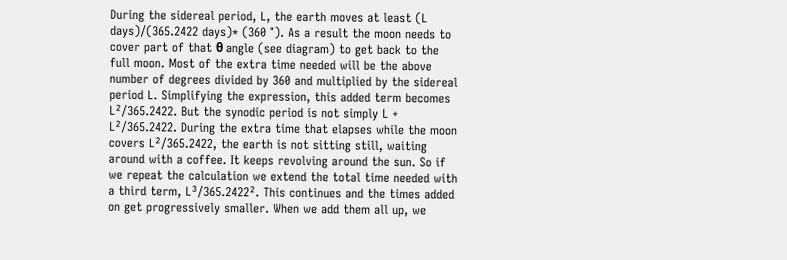During the sidereal period, L, the earth moves at least (L days)/(365.2422 days)* (360 °). As a result the moon needs to cover part of that θ angle (see diagram) to get back to the full moon. Most of the extra time needed will be the above number of degrees divided by 360 and multiplied by the sidereal period L. Simplifying the expression, this added term becomes L²/365.2422. But the synodic period is not simply L + L²/365.2422. During the extra time that elapses while the moon covers L²/365.2422, the earth is not sitting still, waiting around with a coffee. It keeps revolving around the sun. So if we repeat the calculation we extend the total time needed with a third term, L³/365.2422². This continues and the times added on get progressively smaller. When we add them all up, we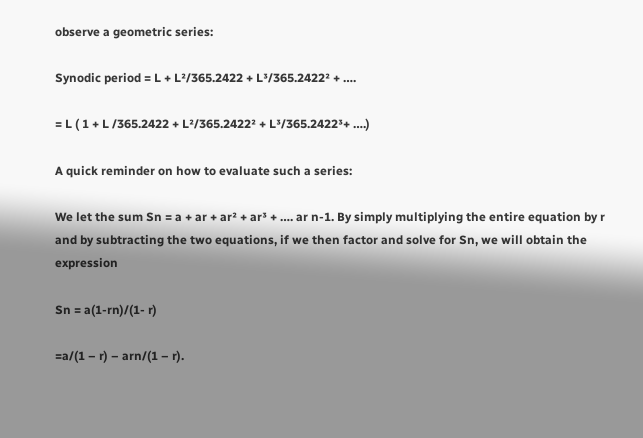observe a geometric series:

Synodic period = L + L²/365.2422 + L³/365.2422² + ….

= L ( 1 + L /365.2422 + L²/365.2422² + L³/365.2422³+ ….)

A quick reminder on how to evaluate such a series:

We let the sum Sn = a + ar + ar² + ar³ + …. ar n-1. By simply multiplying the entire equation by r and by subtracting the two equations, if we then factor and solve for Sn, we will obtain the expression

Sn = a(1-rn)/(1- r)

=a/(1 – r) – arn/(1 – r).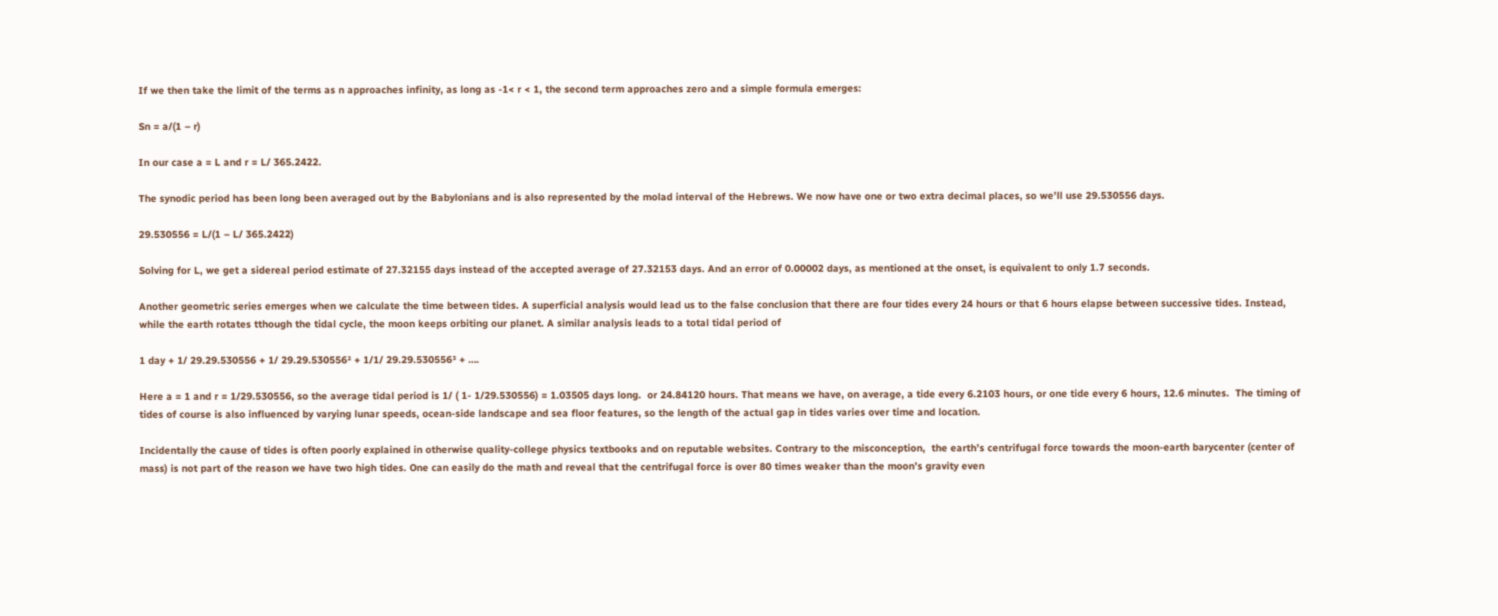If we then take the limit of the terms as n approaches infinity, as long as -1< r < 1, the second term approaches zero and a simple formula emerges:

Sn = a/(1 – r)

In our case a = L and r = L/ 365.2422.

The synodic period has been long been averaged out by the Babylonians and is also represented by the molad interval of the Hebrews. We now have one or two extra decimal places, so we’ll use 29.530556 days.

29.530556 = L/(1 – L/ 365.2422)

Solving for L, we get a sidereal period estimate of 27.32155 days instead of the accepted average of 27.32153 days. And an error of 0.00002 days, as mentioned at the onset, is equivalent to only 1.7 seconds.

Another geometric series emerges when we calculate the time between tides. A superficial analysis would lead us to the false conclusion that there are four tides every 24 hours or that 6 hours elapse between successive tides. Instead, while the earth rotates tthough the tidal cycle, the moon keeps orbiting our planet. A similar analysis leads to a total tidal period of

1 day + 1/ 29.29.530556 + 1/ 29.29.530556² + 1/1/ 29.29.530556³ + ….

Here a = 1 and r = 1/29.530556, so the average tidal period is 1/ ( 1- 1/29.530556) = 1.03505 days long.  or 24.84120 hours. That means we have, on average, a tide every 6.2103 hours, or one tide every 6 hours, 12.6 minutes.  The timing of tides of course is also influenced by varying lunar speeds, ocean-side landscape and sea floor features, so the length of the actual gap in tides varies over time and location.

Incidentally the cause of tides is often poorly explained in otherwise quality-college physics textbooks and on reputable websites. Contrary to the misconception,  the earth’s centrifugal force towards the moon-earth barycenter (center of mass) is not part of the reason we have two high tides. One can easily do the math and reveal that the centrifugal force is over 80 times weaker than the moon’s gravity even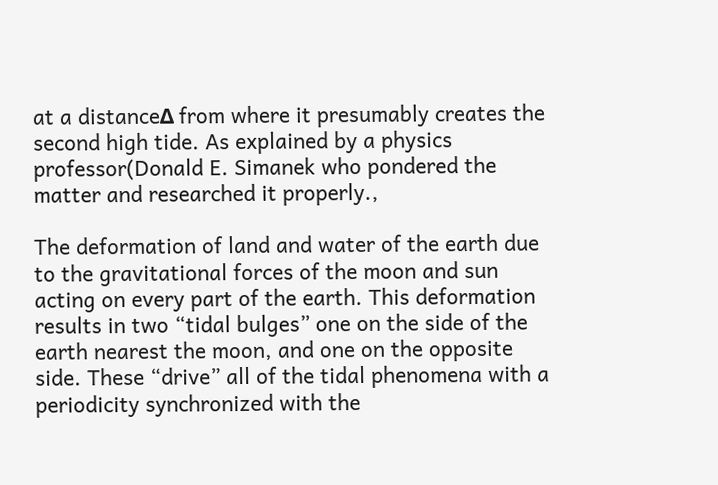at a distanceΔ from where it presumably creates the second high tide. As explained by a physics professor(Donald E. Simanek who pondered the matter and researched it properly.,

The deformation of land and water of the earth due to the gravitational forces of the moon and sun acting on every part of the earth. This deformation results in two “tidal bulges” one on the side of the earth nearest the moon, and one on the opposite side. These “drive” all of the tidal phenomena with a periodicity synchronized with the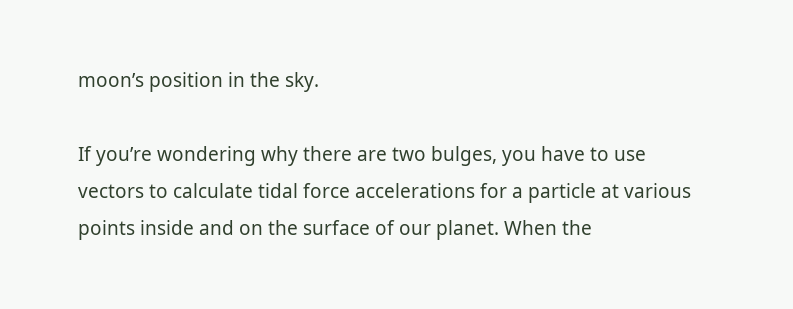moon’s position in the sky.

If you’re wondering why there are two bulges, you have to use vectors to calculate tidal force accelerations for a particle at various points inside and on the surface of our planet. When the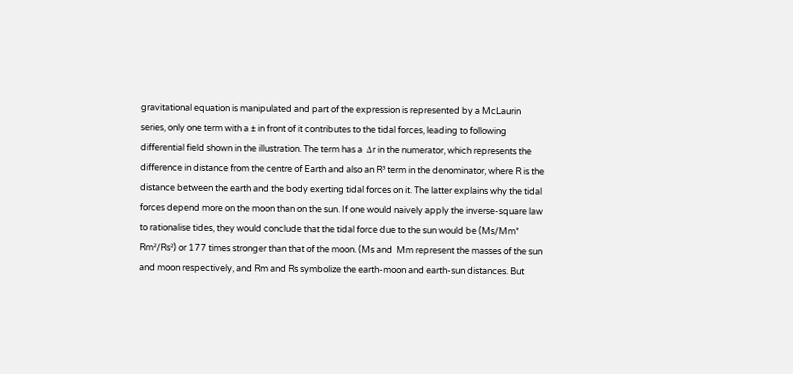gravitational equation is manipulated and part of the expression is represented by a McLaurin series, only one term with a ± in front of it contributes to the tidal forces, leading to following differential field shown in the illustration. The term has a  Δr in the numerator, which represents the difference in distance from the centre of Earth and also an R³ term in the denominator, where R is the distance between the earth and the body exerting tidal forces on it. The latter explains why the tidal forces depend more on the moon than on the sun. If one would naively apply the inverse-square law to rationalise tides, they would conclude that the tidal force due to the sun would be (Ms/Mm* Rm²/Rs²) or 177 times stronger than that of the moon. (Ms and  Mm represent the masses of the sun and moon respectively, and Rm and Rs symbolize the earth-moon and earth-sun distances. But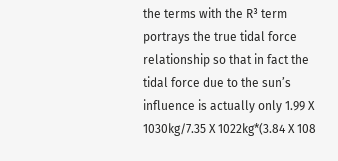the terms with the R³ term portrays the true tidal force relationship so that in fact the tidal force due to the sun’s influence is actually only 1.99 X 1030kg/7.35 X 1022kg*(3.84 X 108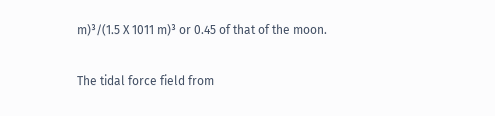m)³/(1.5 X 1011 m)³ or 0.45 of that of the moon.

The tidal force field from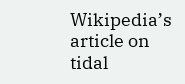Wikipedia’s article on tidal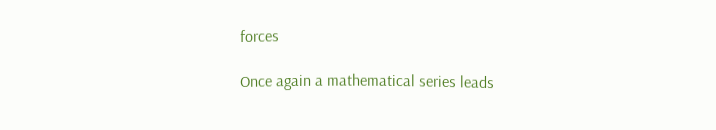forces

Once again a mathematical series leads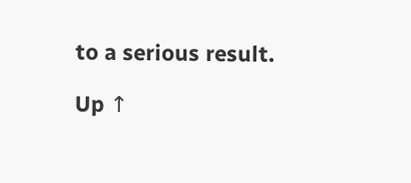to a serious result.

Up ↑